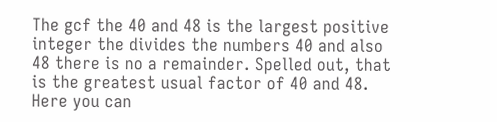The gcf the 40 and 48 is the largest positive integer the divides the numbers 40 and also 48 there is no a remainder. Spelled out, that is the greatest usual factor of 40 and 48. Here you can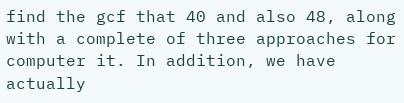find the gcf that 40 and also 48, along with a complete of three approaches for computer it. In addition, we have actually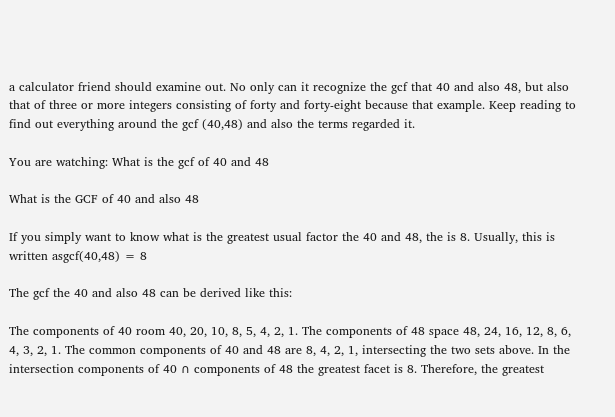a calculator friend should examine out. No only can it recognize the gcf that 40 and also 48, but also that of three or more integers consisting of forty and forty-eight because that example. Keep reading to find out everything around the gcf (40,48) and also the terms regarded it.

You are watching: What is the gcf of 40 and 48

What is the GCF of 40 and also 48

If you simply want to know what is the greatest usual factor the 40 and 48, the is 8. Usually, this is written asgcf(40,48) = 8

The gcf the 40 and also 48 can be derived like this:

The components of 40 room 40, 20, 10, 8, 5, 4, 2, 1. The components of 48 space 48, 24, 16, 12, 8, 6, 4, 3, 2, 1. The common components of 40 and 48 are 8, 4, 2, 1, intersecting the two sets above. In the intersection components of 40 ∩ components of 48 the greatest facet is 8. Therefore, the greatest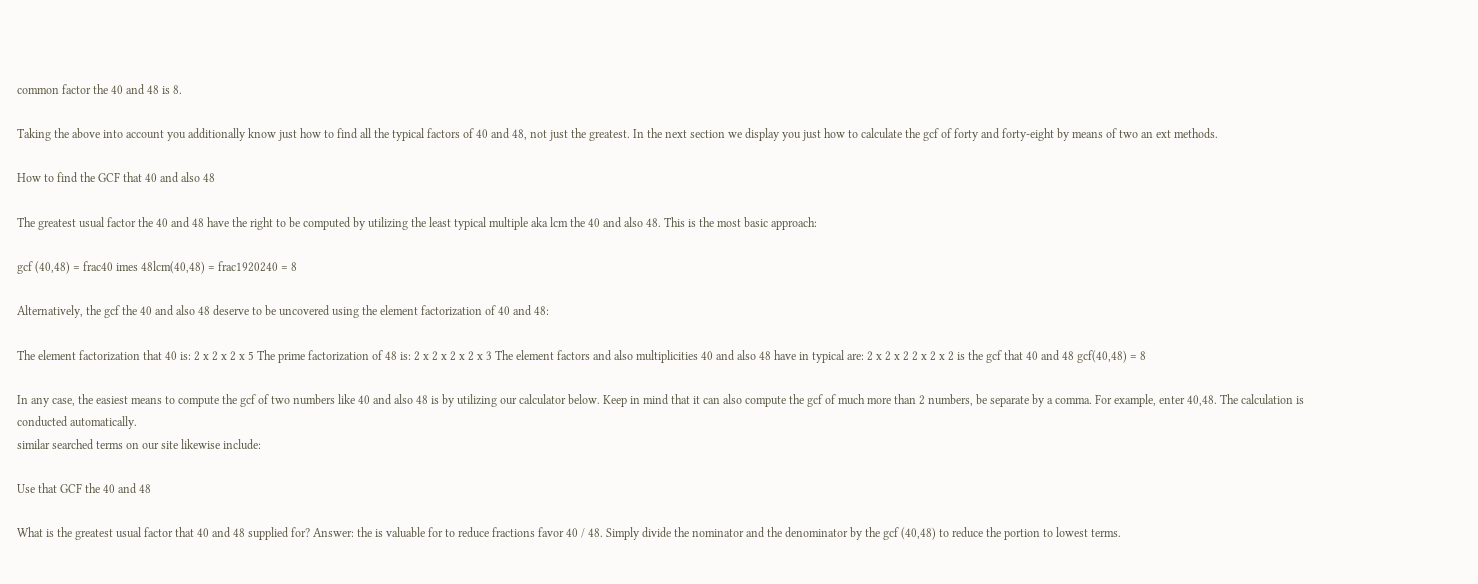common factor the 40 and 48 is 8.

Taking the above into account you additionally know just how to find all the typical factors of 40 and 48, not just the greatest. In the next section we display you just how to calculate the gcf of forty and forty-eight by means of two an ext methods.

How to find the GCF that 40 and also 48

The greatest usual factor the 40 and 48 have the right to be computed by utilizing the least typical multiple aka lcm the 40 and also 48. This is the most basic approach:

gcf (40,48) = frac40 imes 48lcm(40,48) = frac1920240 = 8

Alternatively, the gcf the 40 and also 48 deserve to be uncovered using the element factorization of 40 and 48:

The element factorization that 40 is: 2 x 2 x 2 x 5 The prime factorization of 48 is: 2 x 2 x 2 x 2 x 3 The element factors and also multiplicities 40 and also 48 have in typical are: 2 x 2 x 2 2 x 2 x 2 is the gcf that 40 and 48 gcf(40,48) = 8

In any case, the easiest means to compute the gcf of two numbers like 40 and also 48 is by utilizing our calculator below. Keep in mind that it can also compute the gcf of much more than 2 numbers, be separate by a comma. For example, enter 40,48. The calculation is conducted automatically.
similar searched terms on our site likewise include:

Use that GCF the 40 and 48

What is the greatest usual factor that 40 and 48 supplied for? Answer: the is valuable for to reduce fractions favor 40 / 48. Simply divide the nominator and the denominator by the gcf (40,48) to reduce the portion to lowest terms.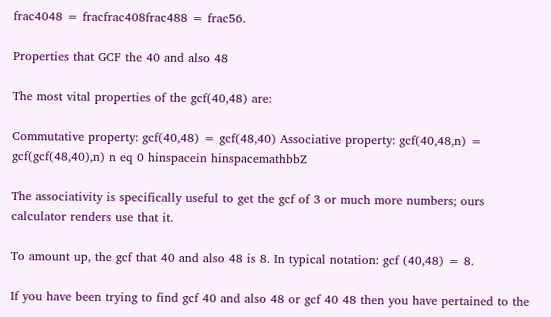frac4048 = fracfrac408frac488 = frac56.

Properties that GCF the 40 and also 48

The most vital properties of the gcf(40,48) are:

Commutative property: gcf(40,48) = gcf(48,40) Associative property: gcf(40,48,n) = gcf(gcf(48,40),n) n eq 0 hinspacein hinspacemathbbZ

The associativity is specifically useful to get the gcf of 3 or much more numbers; ours calculator renders use that it.

To amount up, the gcf that 40 and also 48 is 8. In typical notation: gcf (40,48) = 8.

If you have been trying to find gcf 40 and also 48 or gcf 40 48 then you have pertained to the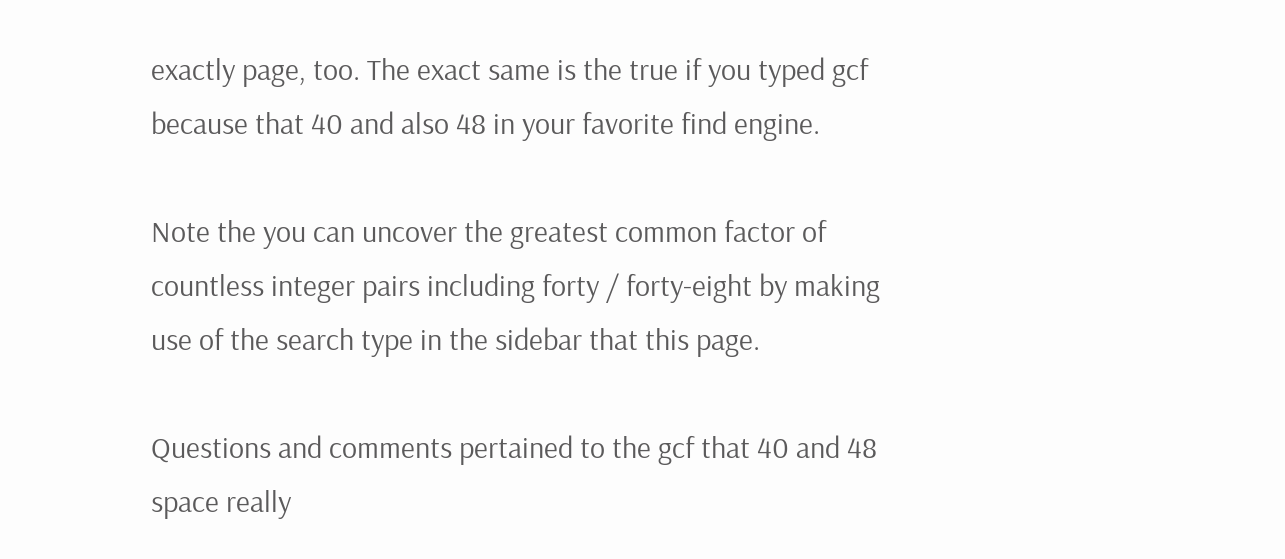exactly page, too. The exact same is the true if you typed gcf because that 40 and also 48 in your favorite find engine.

Note the you can uncover the greatest common factor of countless integer pairs including forty / forty-eight by making use of the search type in the sidebar that this page.

Questions and comments pertained to the gcf that 40 and 48 space really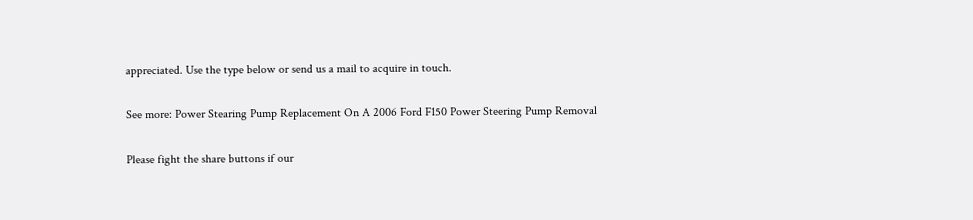appreciated. Use the type below or send us a mail to acquire in touch.

See more: Power Stearing Pump Replacement On A 2006 Ford F150 Power Steering Pump Removal

Please fight the share buttons if our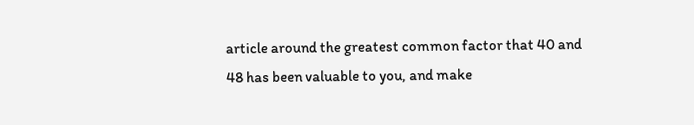article around the greatest common factor that 40 and 48 has been valuable to you, and make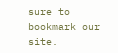sure to bookmark our site.